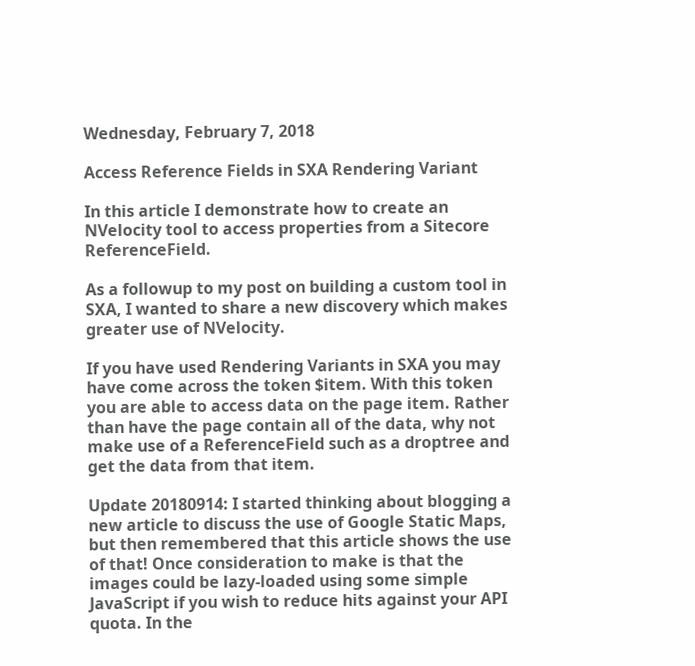Wednesday, February 7, 2018

Access Reference Fields in SXA Rendering Variant

In this article I demonstrate how to create an NVelocity tool to access properties from a Sitecore ReferenceField.

As a followup to my post on building a custom tool in SXA, I wanted to share a new discovery which makes greater use of NVelocity.

If you have used Rendering Variants in SXA you may have come across the token $item. With this token you are able to access data on the page item. Rather than have the page contain all of the data, why not make use of a ReferenceField such as a droptree and get the data from that item.

Update 20180914: I started thinking about blogging a new article to discuss the use of Google Static Maps, but then remembered that this article shows the use of that! Once consideration to make is that the images could be lazy-loaded using some simple JavaScript if you wish to reduce hits against your API quota. In the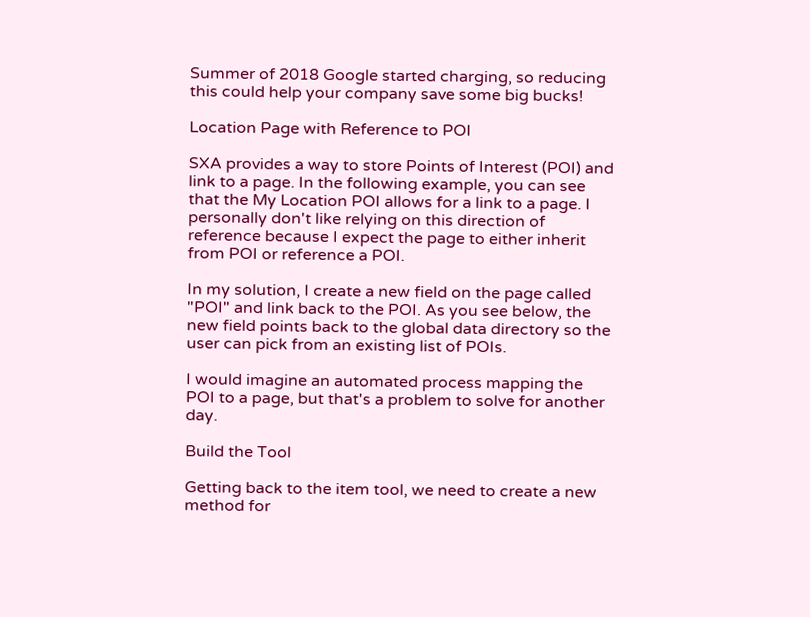Summer of 2018 Google started charging, so reducing this could help your company save some big bucks!

Location Page with Reference to POI

SXA provides a way to store Points of Interest (POI) and link to a page. In the following example, you can see that the My Location POI allows for a link to a page. I personally don't like relying on this direction of reference because I expect the page to either inherit from POI or reference a POI.

In my solution, I create a new field on the page called "POI" and link back to the POI. As you see below, the new field points back to the global data directory so the user can pick from an existing list of POIs.

I would imagine an automated process mapping the POI to a page, but that's a problem to solve for another day.

Build the Tool

Getting back to the item tool, we need to create a new method for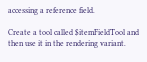accessing a reference field.

Create a tool called $itemFieldTool and then use it in the rendering variant.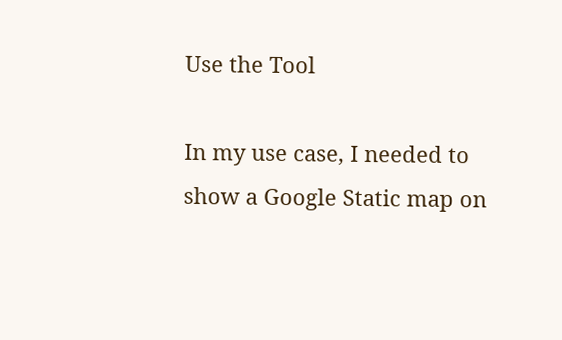Use the Tool

In my use case, I needed to show a Google Static map on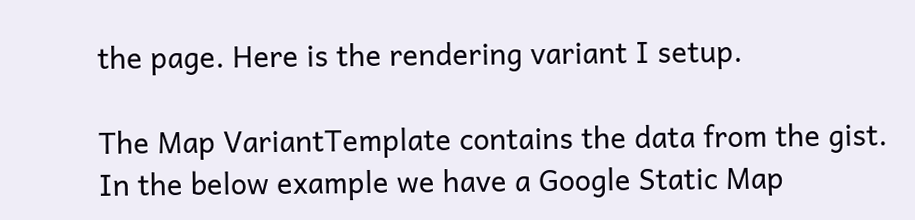the page. Here is the rendering variant I setup.

The Map VariantTemplate contains the data from the gist. In the below example we have a Google Static Map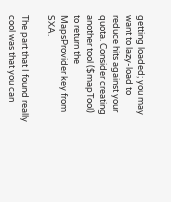getting loaded; you may want to lazy-load to reduce hits against your quota. Consider creating another tool ($mapTool) to return the MapsProvider key from SXA.

The part that I found really cool was that you can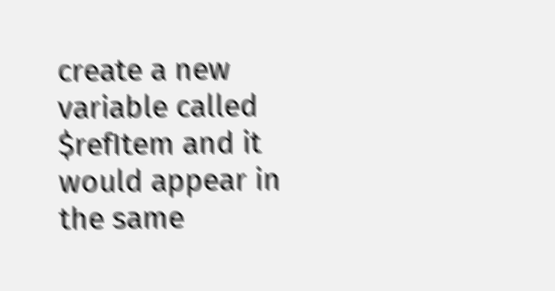create a new variable called $refItem and it would appear in the same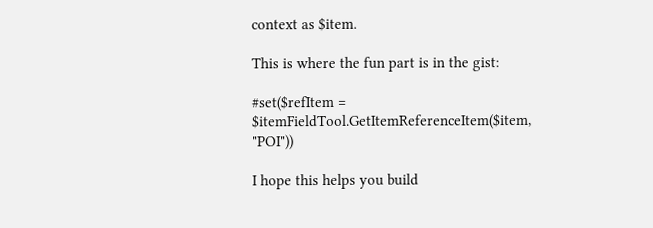context as $item.

This is where the fun part is in the gist:

#set($refItem = $itemFieldTool.GetItemReferenceItem($item, "POI"))

I hope this helps you build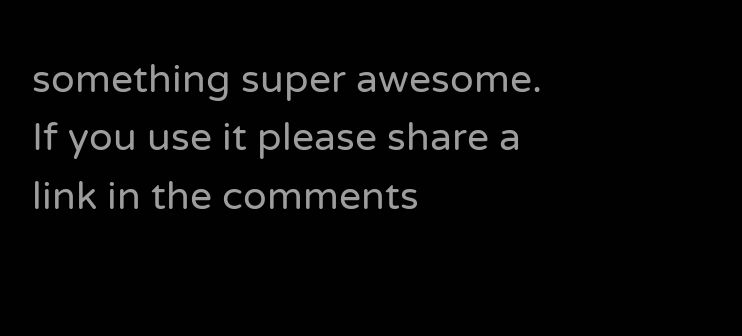something super awesome. If you use it please share a link in the comments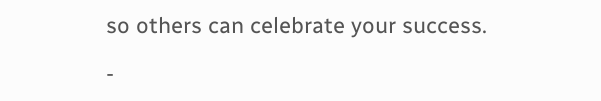so others can celebrate your success.

-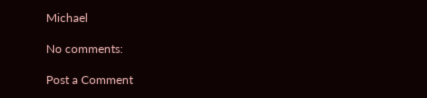Michael

No comments:

Post a Comment